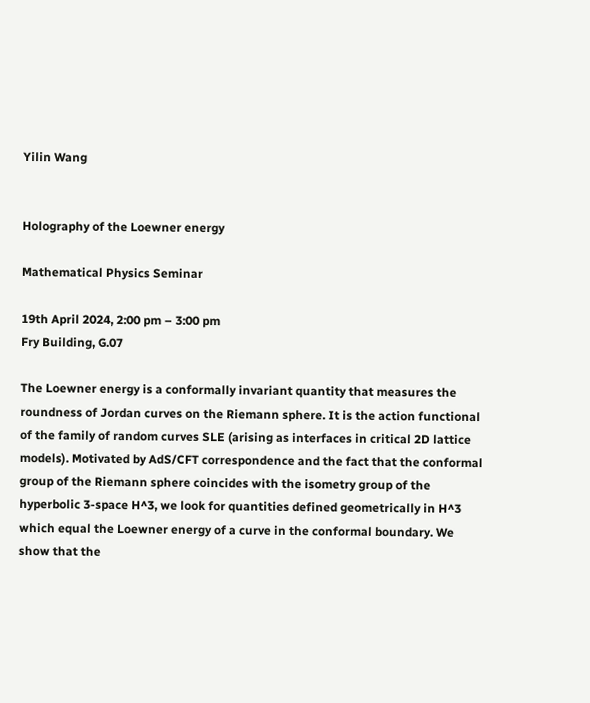Yilin Wang


Holography of the Loewner energy

Mathematical Physics Seminar

19th April 2024, 2:00 pm – 3:00 pm
Fry Building, G.07

The Loewner energy is a conformally invariant quantity that measures the roundness of Jordan curves on the Riemann sphere. It is the action functional of the family of random curves SLE (arising as interfaces in critical 2D lattice models). Motivated by AdS/CFT correspondence and the fact that the conformal group of the Riemann sphere coincides with the isometry group of the hyperbolic 3-space H^3, we look for quantities defined geometrically in H^3 which equal the Loewner energy of a curve in the conformal boundary. We show that the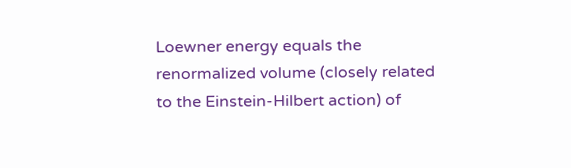Loewner energy equals the renormalized volume (closely related to the Einstein-Hilbert action) of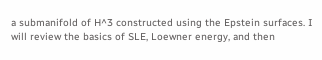a submanifold of H^3 constructed using the Epstein surfaces. I will review the basics of SLE, Loewner energy, and then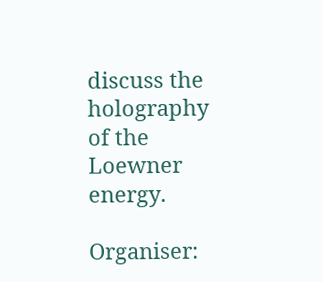discuss the holography of the Loewner energy.

Organiser: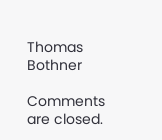Thomas Bothner

Comments are closed.